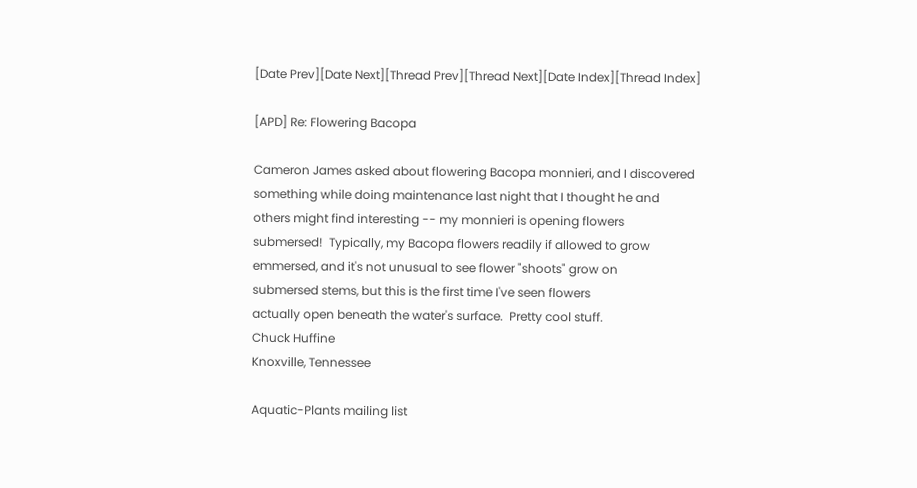[Date Prev][Date Next][Thread Prev][Thread Next][Date Index][Thread Index]

[APD] Re: Flowering Bacopa

Cameron James asked about flowering Bacopa monnieri, and I discovered
something while doing maintenance last night that I thought he and
others might find interesting -- my monnieri is opening flowers
submersed!  Typically, my Bacopa flowers readily if allowed to grow
emmersed, and it's not unusual to see flower "shoots" grow on
submersed stems, but this is the first time I've seen flowers
actually open beneath the water's surface.  Pretty cool stuff.
Chuck Huffine
Knoxville, Tennessee

Aquatic-Plants mailing list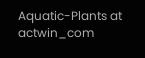Aquatic-Plants at actwin_com